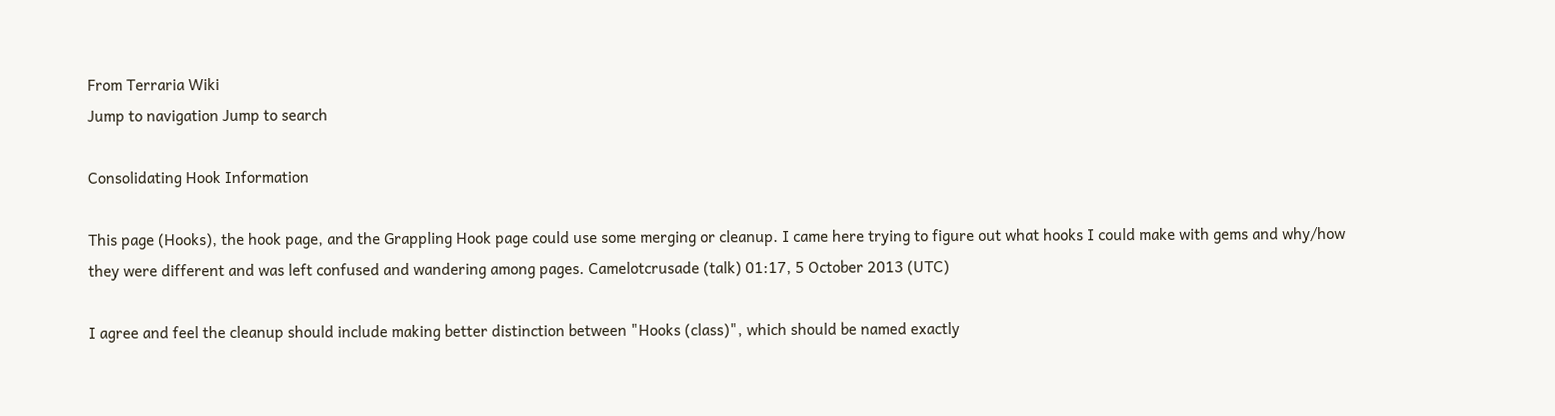From Terraria Wiki
Jump to navigation Jump to search

Consolidating Hook Information

This page (Hooks), the hook page, and the Grappling Hook page could use some merging or cleanup. I came here trying to figure out what hooks I could make with gems and why/how they were different and was left confused and wandering among pages. Camelotcrusade (talk) 01:17, 5 October 2013 (UTC)

I agree and feel the cleanup should include making better distinction between "Hooks (class)", which should be named exactly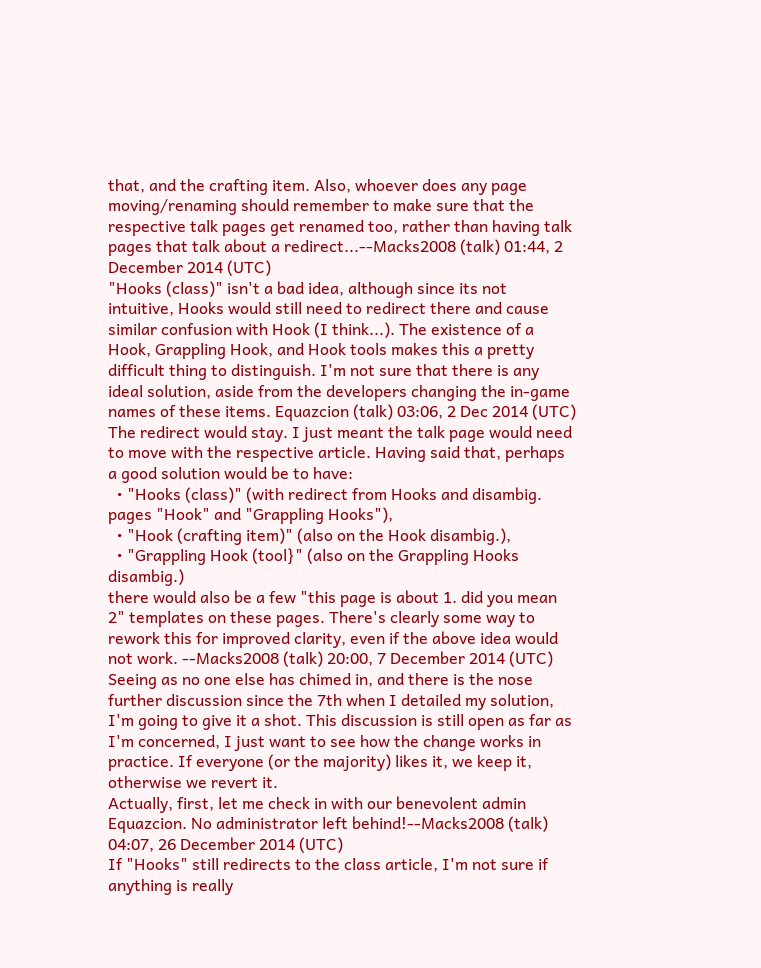that, and the crafting item. Also, whoever does any page moving/renaming should remember to make sure that the respective talk pages get renamed too, rather than having talk pages that talk about a redirect...--Macks2008 (talk) 01:44, 2 December 2014 (UTC)
"Hooks (class)" isn't a bad idea, although since its not intuitive, Hooks would still need to redirect there and cause similar confusion with Hook (I think...). The existence of a Hook, Grappling Hook, and Hook tools makes this a pretty difficult thing to distinguish. I'm not sure that there is any ideal solution, aside from the developers changing the in-game names of these items. Equazcion (talk) 03:06, 2 Dec 2014 (UTC)
The redirect would stay. I just meant the talk page would need to move with the respective article. Having said that, perhaps a good solution would be to have:
  • "Hooks (class)" (with redirect from Hooks and disambig. pages "Hook" and "Grappling Hooks"),
  • "Hook (crafting item)" (also on the Hook disambig.),
  • "Grappling Hook (tool}" (also on the Grappling Hooks disambig.)
there would also be a few "this page is about 1. did you mean 2" templates on these pages. There's clearly some way to rework this for improved clarity, even if the above idea would not work. --Macks2008 (talk) 20:00, 7 December 2014 (UTC)
Seeing as no one else has chimed in, and there is the nose further discussion since the 7th when I detailed my solution, I'm going to give it a shot. This discussion is still open as far as I'm concerned, I just want to see how the change works in practice. If everyone (or the majority) likes it, we keep it, otherwise we revert it.
Actually, first, let me check in with our benevolent admin Equazcion. No administrator left behind!--Macks2008 (talk) 04:07, 26 December 2014 (UTC)
If "Hooks" still redirects to the class article, I'm not sure if anything is really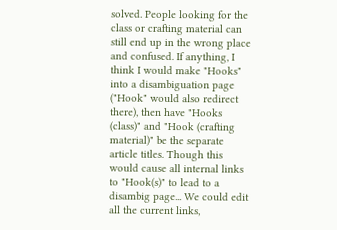solved. People looking for the class or crafting material can still end up in the wrong place and confused. If anything, I think I would make "Hooks" into a disambiguation page ("Hook" would also redirect there), then have "Hooks (class)" and "Hook (crafting material)" be the separate article titles. Though this would cause all internal links to "Hook(s)" to lead to a disambig page... We could edit all the current links,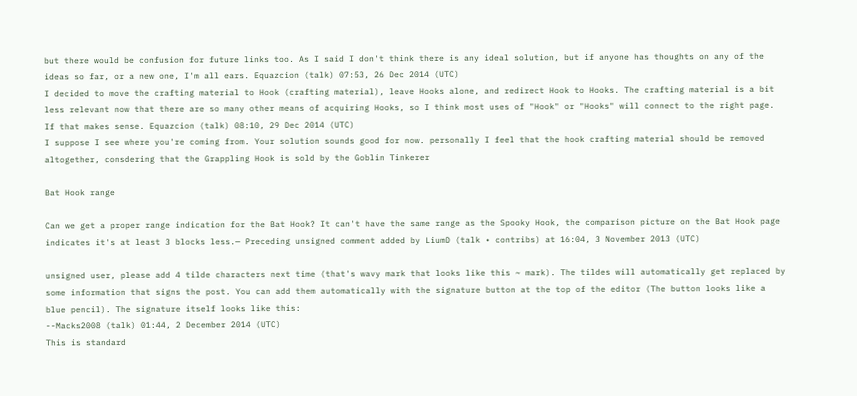but there would be confusion for future links too. As I said I don't think there is any ideal solution, but if anyone has thoughts on any of the ideas so far, or a new one, I'm all ears. Equazcion (talk) 07:53, 26 Dec 2014 (UTC)
I decided to move the crafting material to Hook (crafting material), leave Hooks alone, and redirect Hook to Hooks. The crafting material is a bit less relevant now that there are so many other means of acquiring Hooks, so I think most uses of "Hook" or "Hooks" will connect to the right page. If that makes sense. Equazcion (talk) 08:10, 29 Dec 2014 (UTC)
I suppose I see where you're coming from. Your solution sounds good for now. personally I feel that the hook crafting material should be removed altogether, consdering that the Grappling Hook is sold by the Goblin Tinkerer

Bat Hook range

Can we get a proper range indication for the Bat Hook? It can't have the same range as the Spooky Hook, the comparison picture on the Bat Hook page indicates it's at least 3 blocks less.— Preceding unsigned comment added by LiumD (talk • contribs) at 16:04, 3 November 2013 (UTC)

unsigned user, please add 4 tilde characters next time (that's wavy mark that looks like this ~ mark). The tildes will automatically get replaced by some information that signs the post. You can add them automatically with the signature button at the top of the editor (The button looks like a blue pencil). The signature itself looks like this:
--Macks2008 (talk) 01:44, 2 December 2014 (UTC)
This is standard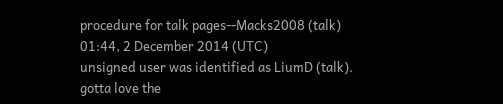procedure for talk pages--Macks2008 (talk) 01:44, 2 December 2014 (UTC)
unsigned user was identified as LiumD (talk). gotta love the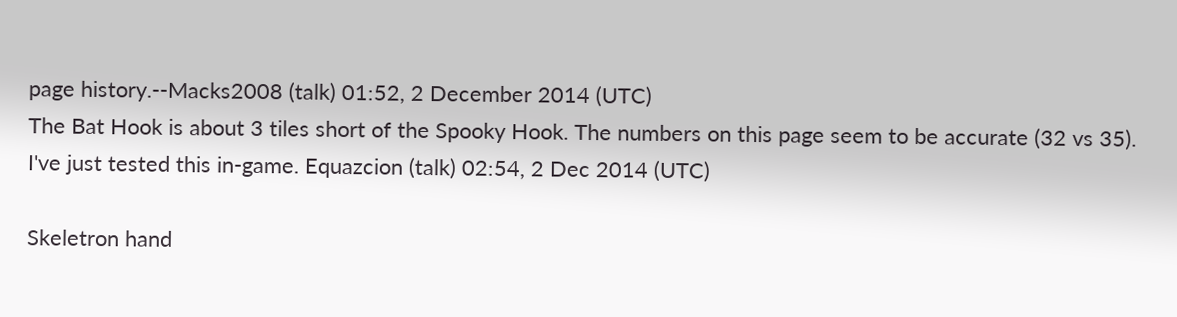page history.--Macks2008 (talk) 01:52, 2 December 2014 (UTC)
The Bat Hook is about 3 tiles short of the Spooky Hook. The numbers on this page seem to be accurate (32 vs 35). I've just tested this in-game. Equazcion (talk) 02:54, 2 Dec 2014 (UTC)

Skeletron hand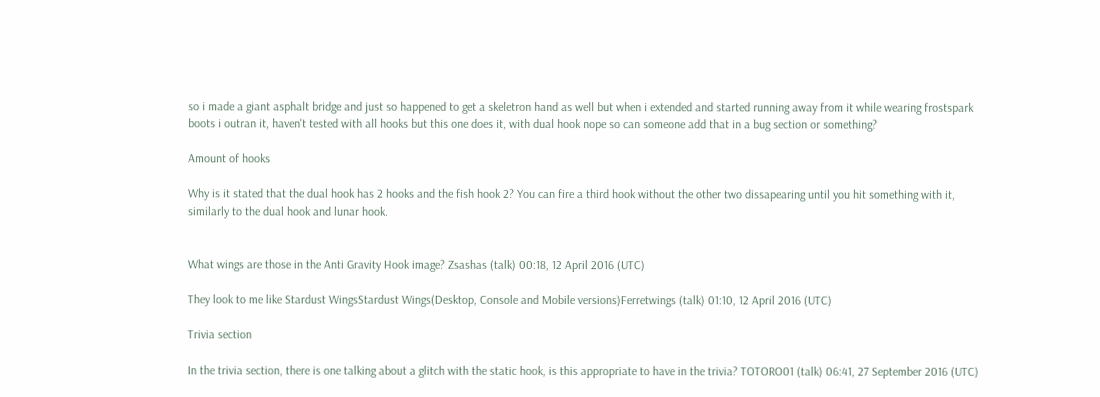so i made a giant asphalt bridge and just so happened to get a skeletron hand as well but when i extended and started running away from it while wearing frostspark boots i outran it, haven't tested with all hooks but this one does it, with dual hook nope so can someone add that in a bug section or something?

Amount of hooks

Why is it stated that the dual hook has 2 hooks and the fish hook 2? You can fire a third hook without the other two dissapearing until you hit something with it, similarly to the dual hook and lunar hook.


What wings are those in the Anti Gravity Hook image? Zsashas (talk) 00:18, 12 April 2016 (UTC)

They look to me like Stardust WingsStardust Wings(Desktop, Console and Mobile versions)Ferretwings (talk) 01:10, 12 April 2016 (UTC)

Trivia section

In the trivia section, there is one talking about a glitch with the static hook, is this appropriate to have in the trivia? TOTORO01 (talk) 06:41, 27 September 2016 (UTC)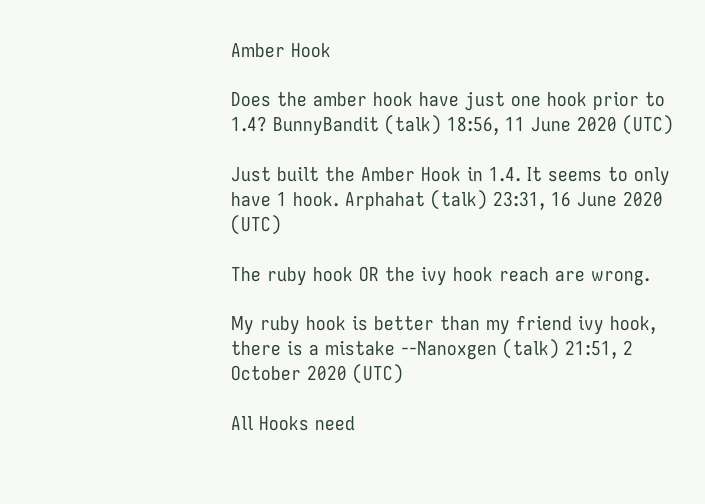Amber Hook

Does the amber hook have just one hook prior to 1.4? BunnyBandit (talk) 18:56, 11 June 2020 (UTC)

Just built the Amber Hook in 1.4. It seems to only have 1 hook. Arphahat (talk) 23:31, 16 June 2020 (UTC)

The ruby hook OR the ivy hook reach are wrong.

My ruby hook is better than my friend ivy hook, there is a mistake --Nanoxgen (talk) 21:51, 2 October 2020 (UTC)

All Hooks need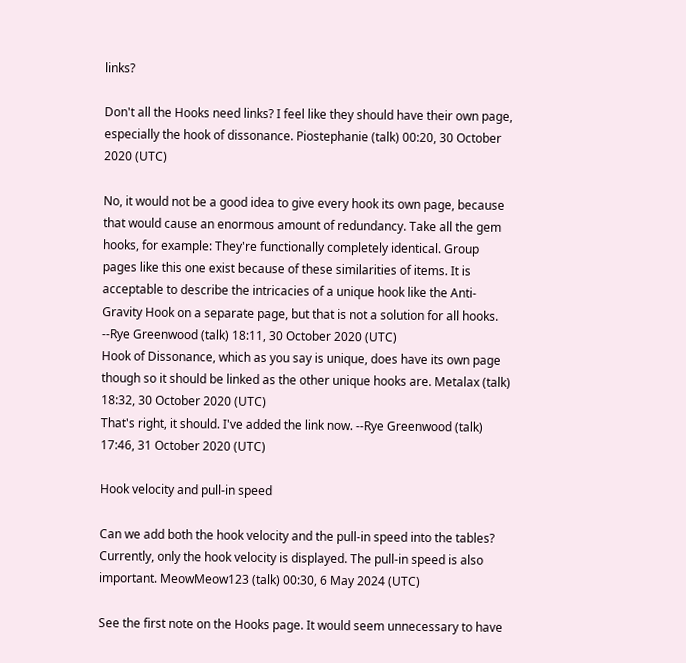links?

Don't all the Hooks need links? I feel like they should have their own page, especially the hook of dissonance. Piostephanie (talk) 00:20, 30 October 2020 (UTC)

No, it would not be a good idea to give every hook its own page, because that would cause an enormous amount of redundancy. Take all the gem hooks, for example: They're functionally completely identical. Group pages like this one exist because of these similarities of items. It is acceptable to describe the intricacies of a unique hook like the Anti-Gravity Hook on a separate page, but that is not a solution for all hooks. --Rye Greenwood (talk) 18:11, 30 October 2020 (UTC)
Hook of Dissonance, which as you say is unique, does have its own page though so it should be linked as the other unique hooks are. Metalax (talk) 18:32, 30 October 2020 (UTC)
That's right, it should. I've added the link now. --Rye Greenwood (talk) 17:46, 31 October 2020 (UTC)

Hook velocity and pull-in speed

Can we add both the hook velocity and the pull-in speed into the tables? Currently, only the hook velocity is displayed. The pull-in speed is also important. MeowMeow123 (talk) 00:30, 6 May 2024 (UTC)

See the first note on the Hooks page. It would seem unnecessary to have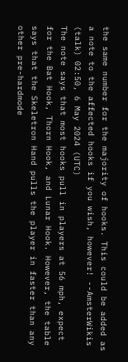the same number for the majority of hooks. This could be added as a note to the affected hooks if you wish, however! --AmsterWikis (talk) 02:50, 6 May 2024 (UTC)
The note says that most hooks pull in players at 56 mph, expect for the Bat Hook, Thorn Hook, and Lunar Hook. However, the table says that the Skeletron Hand pulls the player in faster than any other pre-hardmode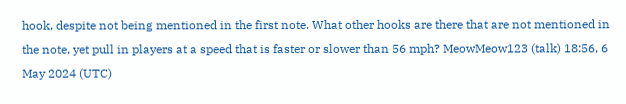hook, despite not being mentioned in the first note. What other hooks are there that are not mentioned in the note, yet pull in players at a speed that is faster or slower than 56 mph? MeowMeow123 (talk) 18:56, 6 May 2024 (UTC)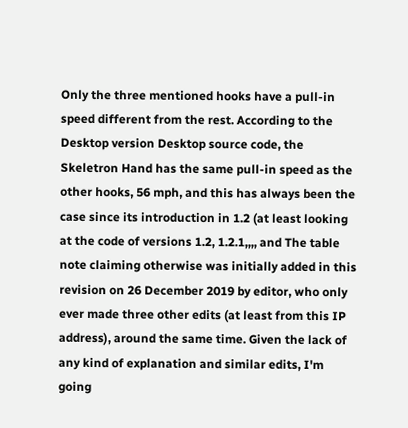Only the three mentioned hooks have a pull-in speed different from the rest. According to the Desktop version Desktop source code, the Skeletron Hand has the same pull-in speed as the other hooks, 56 mph, and this has always been the case since its introduction in 1.2 (at least looking at the code of versions 1.2, 1.2.1,,,, and The table note claiming otherwise was initially added in this revision on 26 December 2019 by editor, who only ever made three other edits (at least from this IP address), around the same time. Given the lack of any kind of explanation and similar edits, I'm going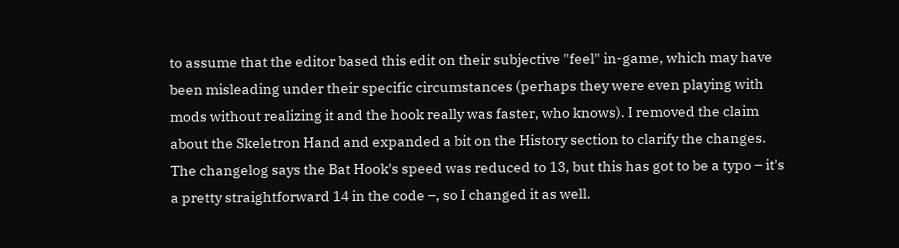to assume that the editor based this edit on their subjective "feel" in-game, which may have been misleading under their specific circumstances (perhaps they were even playing with mods without realizing it and the hook really was faster, who knows). I removed the claim about the Skeletron Hand and expanded a bit on the History section to clarify the changes. The changelog says the Bat Hook's speed was reduced to 13, but this has got to be a typo – it's a pretty straightforward 14 in the code –, so I changed it as well.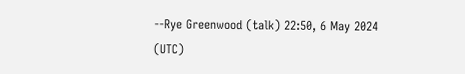--Rye Greenwood (talk) 22:50, 6 May 2024 (UTC)